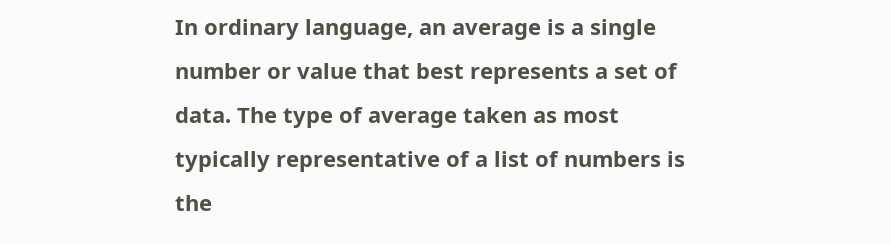In ordinary language, an average is a single number or value that best represents a set of data. The type of average taken as most typically representative of a list of numbers is the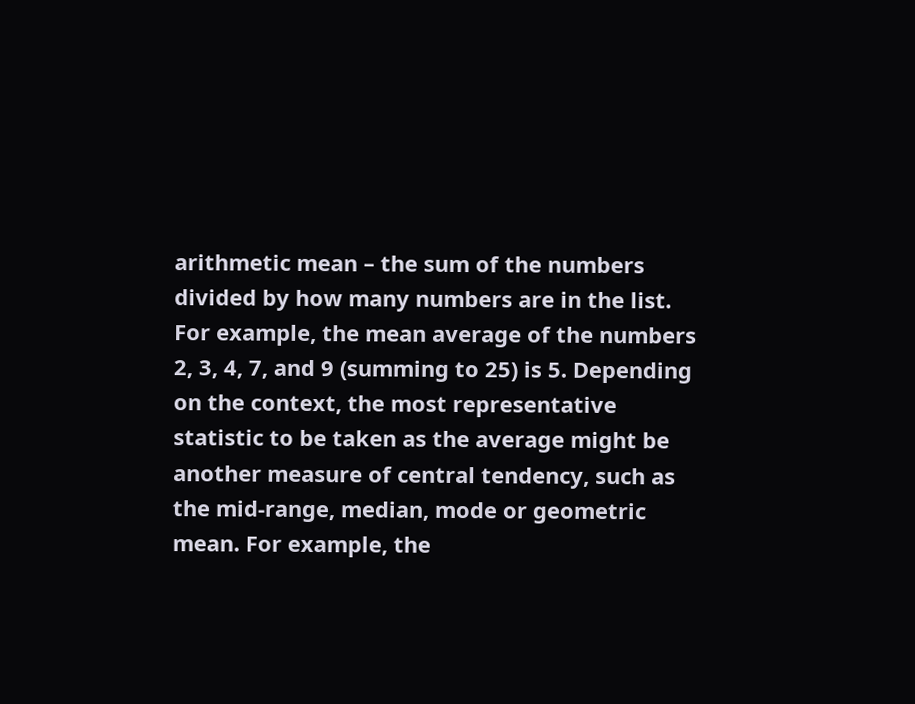arithmetic mean – the sum of the numbers divided by how many numbers are in the list. For example, the mean average of the numbers 2, 3, 4, 7, and 9 (summing to 25) is 5. Depending on the context, the most representative statistic to be taken as the average might be another measure of central tendency, such as the mid-range, median, mode or geometric mean. For example, the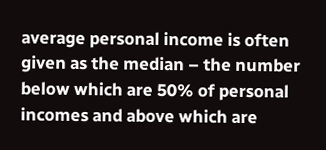average personal income is often given as the median – the number below which are 50% of personal incomes and above which are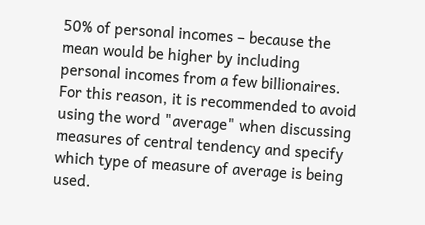50% of personal incomes – because the mean would be higher by including personal incomes from a few billionaires. For this reason, it is recommended to avoid using the word "average" when discussing measures of central tendency and specify which type of measure of average is being used.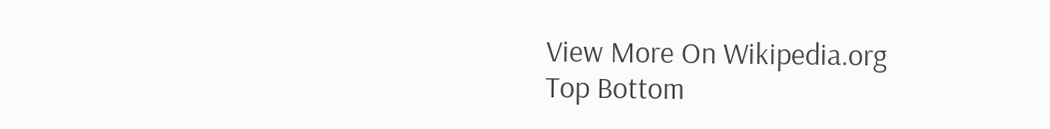View More On Wikipedia.org
Top Bottom